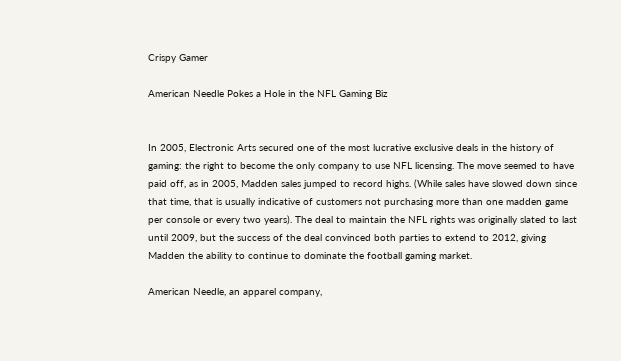Crispy Gamer

American Needle Pokes a Hole in the NFL Gaming Biz


In 2005, Electronic Arts secured one of the most lucrative exclusive deals in the history of gaming: the right to become the only company to use NFL licensing. The move seemed to have paid off, as in 2005, Madden sales jumped to record highs. (While sales have slowed down since that time, that is usually indicative of customers not purchasing more than one madden game per console or every two years). The deal to maintain the NFL rights was originally slated to last until 2009, but the success of the deal convinced both parties to extend to 2012, giving Madden the ability to continue to dominate the football gaming market.

American Needle, an apparel company,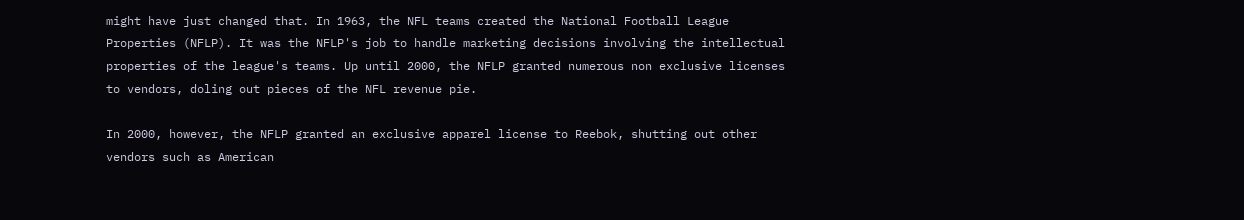might have just changed that. In 1963, the NFL teams created the National Football League Properties (NFLP). It was the NFLP's job to handle marketing decisions involving the intellectual properties of the league's teams. Up until 2000, the NFLP granted numerous non exclusive licenses to vendors, doling out pieces of the NFL revenue pie.

In 2000, however, the NFLP granted an exclusive apparel license to Reebok, shutting out other vendors such as American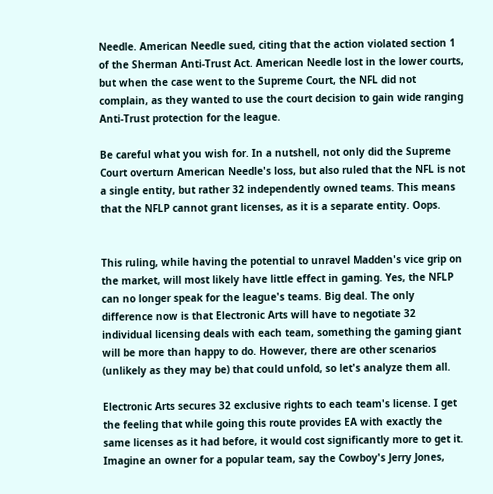Needle. American Needle sued, citing that the action violated section 1 of the Sherman Anti-Trust Act. American Needle lost in the lower courts, but when the case went to the Supreme Court, the NFL did not complain, as they wanted to use the court decision to gain wide ranging Anti-Trust protection for the league.

Be careful what you wish for. In a nutshell, not only did the Supreme Court overturn American Needle's loss, but also ruled that the NFL is not a single entity, but rather 32 independently owned teams. This means that the NFLP cannot grant licenses, as it is a separate entity. Oops.


This ruling, while having the potential to unravel Madden's vice grip on the market, will most likely have little effect in gaming. Yes, the NFLP can no longer speak for the league's teams. Big deal. The only difference now is that Electronic Arts will have to negotiate 32 individual licensing deals with each team, something the gaming giant will be more than happy to do. However, there are other scenarios (unlikely as they may be) that could unfold, so let's analyze them all.

Electronic Arts secures 32 exclusive rights to each team's license. I get the feeling that while going this route provides EA with exactly the same licenses as it had before, it would cost significantly more to get it. Imagine an owner for a popular team, say the Cowboy's Jerry Jones,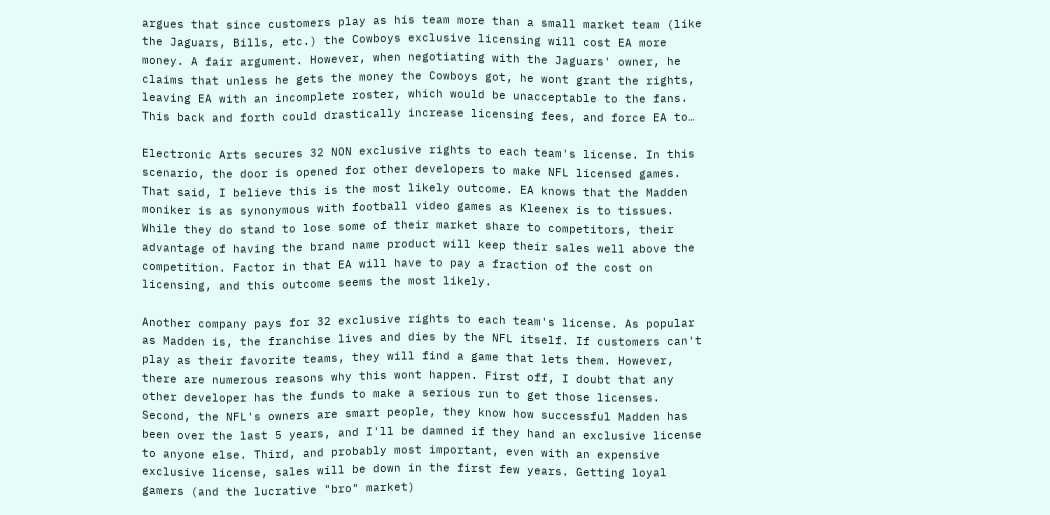argues that since customers play as his team more than a small market team (like the Jaguars, Bills, etc.) the Cowboys exclusive licensing will cost EA more money. A fair argument. However, when negotiating with the Jaguars' owner, he claims that unless he gets the money the Cowboys got, he wont grant the rights, leaving EA with an incomplete roster, which would be unacceptable to the fans. This back and forth could drastically increase licensing fees, and force EA to…

Electronic Arts secures 32 NON exclusive rights to each team's license. In this scenario, the door is opened for other developers to make NFL licensed games. That said, I believe this is the most likely outcome. EA knows that the Madden moniker is as synonymous with football video games as Kleenex is to tissues. While they do stand to lose some of their market share to competitors, their advantage of having the brand name product will keep their sales well above the competition. Factor in that EA will have to pay a fraction of the cost on licensing, and this outcome seems the most likely.

Another company pays for 32 exclusive rights to each team's license. As popular as Madden is, the franchise lives and dies by the NFL itself. If customers can't play as their favorite teams, they will find a game that lets them. However, there are numerous reasons why this wont happen. First off, I doubt that any other developer has the funds to make a serious run to get those licenses. Second, the NFL's owners are smart people, they know how successful Madden has been over the last 5 years, and I'll be damned if they hand an exclusive license to anyone else. Third, and probably most important, even with an expensive exclusive license, sales will be down in the first few years. Getting loyal gamers (and the lucrative "bro" market)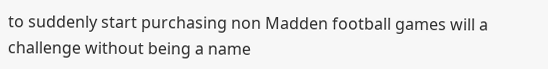to suddenly start purchasing non Madden football games will a challenge without being a name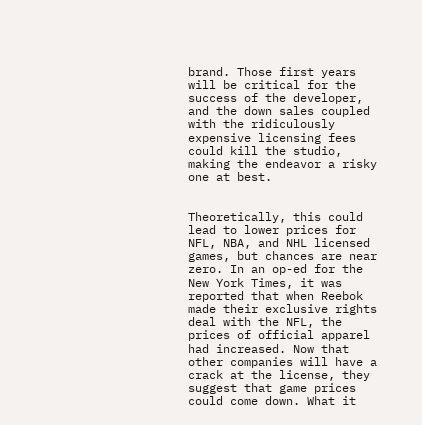brand. Those first years will be critical for the success of the developer, and the down sales coupled with the ridiculously expensive licensing fees could kill the studio, making the endeavor a risky one at best.


Theoretically, this could lead to lower prices for NFL, NBA, and NHL licensed games, but chances are near zero. In an op-ed for the New York Times, it was reported that when Reebok made their exclusive rights deal with the NFL, the prices of official apparel had increased. Now that other companies will have a crack at the license, they suggest that game prices could come down. What it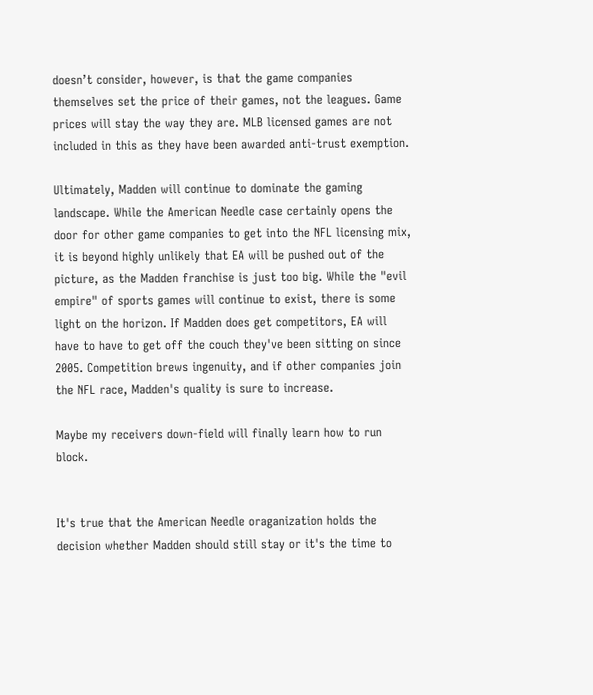doesn’t consider, however, is that the game companies themselves set the price of their games, not the leagues. Game prices will stay the way they are. MLB licensed games are not included in this as they have been awarded anti-trust exemption.

Ultimately, Madden will continue to dominate the gaming landscape. While the American Needle case certainly opens the door for other game companies to get into the NFL licensing mix, it is beyond highly unlikely that EA will be pushed out of the picture, as the Madden franchise is just too big. While the "evil empire" of sports games will continue to exist, there is some light on the horizon. If Madden does get competitors, EA will have to have to get off the couch they've been sitting on since 2005. Competition brews ingenuity, and if other companies join the NFL race, Madden's quality is sure to increase.

Maybe my receivers down-field will finally learn how to run block.


It's true that the American Needle oraganization holds the decision whether Madden should still stay or it's the time to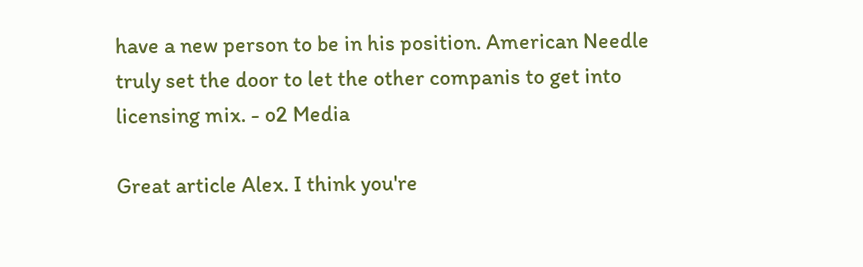have a new person to be in his position. American Needle truly set the door to let the other companis to get into licensing mix. - o2 Media

Great article Alex. I think you're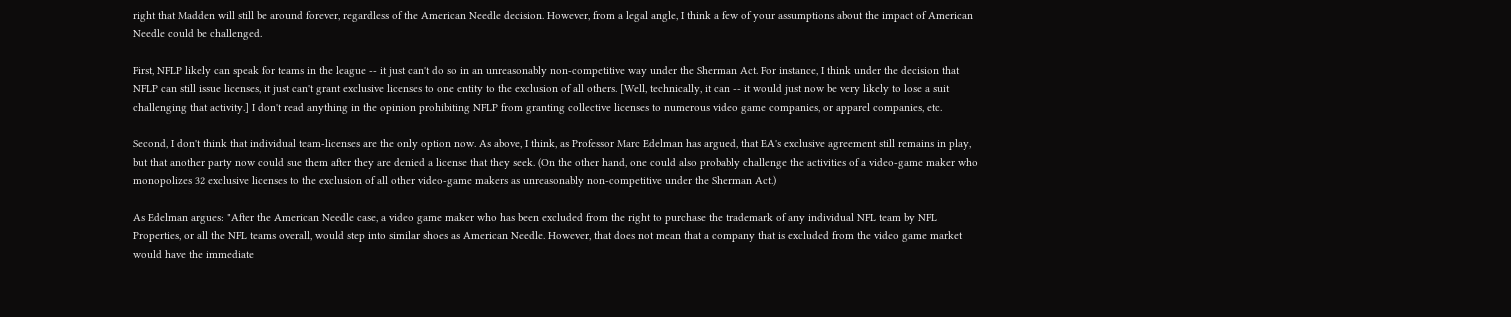right that Madden will still be around forever, regardless of the American Needle decision. However, from a legal angle, I think a few of your assumptions about the impact of American Needle could be challenged.

First, NFLP likely can speak for teams in the league -- it just can't do so in an unreasonably non-competitive way under the Sherman Act. For instance, I think under the decision that NFLP can still issue licenses, it just can't grant exclusive licenses to one entity to the exclusion of all others. [Well, technically, it can -- it would just now be very likely to lose a suit challenging that activity.] I don't read anything in the opinion prohibiting NFLP from granting collective licenses to numerous video game companies, or apparel companies, etc.

Second, I don't think that individual team-licenses are the only option now. As above, I think, as Professor Marc Edelman has argued, that EA's exclusive agreement still remains in play, but that another party now could sue them after they are denied a license that they seek. (On the other hand, one could also probably challenge the activities of a video-game maker who monopolizes 32 exclusive licenses to the exclusion of all other video-game makers as unreasonably non-competitive under the Sherman Act.)

As Edelman argues: "After the American Needle case, a video game maker who has been excluded from the right to purchase the trademark of any individual NFL team by NFL Properties, or all the NFL teams overall, would step into similar shoes as American Needle. However, that does not mean that a company that is excluded from the video game market would have the immediate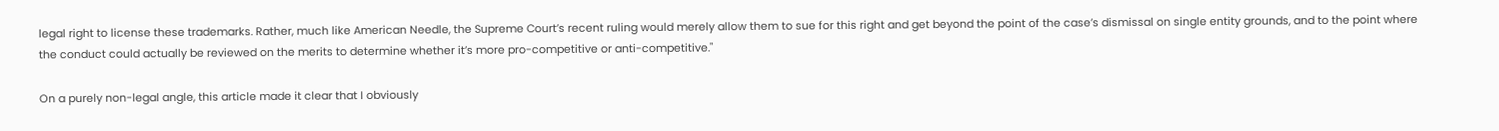legal right to license these trademarks. Rather, much like American Needle, the Supreme Court’s recent ruling would merely allow them to sue for this right and get beyond the point of the case’s dismissal on single entity grounds, and to the point where the conduct could actually be reviewed on the merits to determine whether it’s more pro-competitive or anti-competitive."

On a purely non-legal angle, this article made it clear that I obviously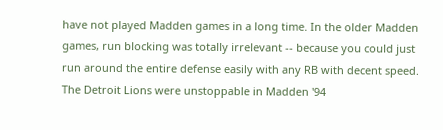have not played Madden games in a long time. In the older Madden games, run blocking was totally irrelevant -- because you could just run around the entire defense easily with any RB with decent speed. The Detroit Lions were unstoppable in Madden '94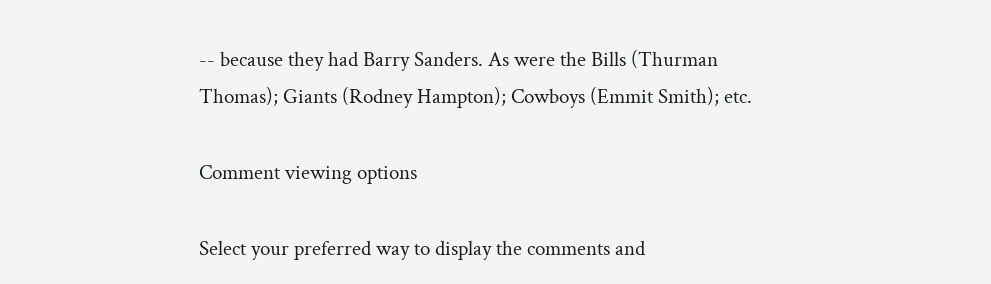-- because they had Barry Sanders. As were the Bills (Thurman Thomas); Giants (Rodney Hampton); Cowboys (Emmit Smith); etc.

Comment viewing options

Select your preferred way to display the comments and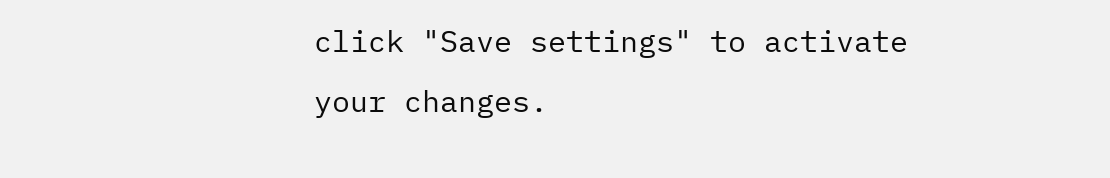click "Save settings" to activate your changes.